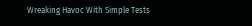Wreaking Havoc With Simple Tests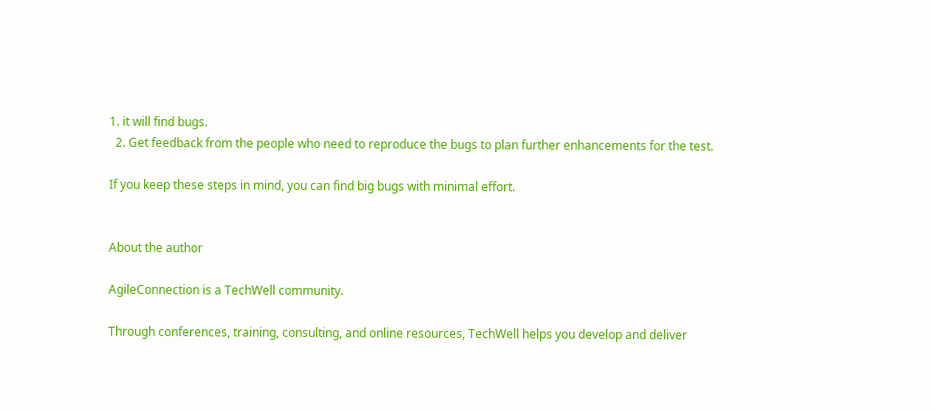1. it will find bugs.
  2. Get feedback from the people who need to reproduce the bugs to plan further enhancements for the test.

If you keep these steps in mind, you can find big bugs with minimal effort.


About the author

AgileConnection is a TechWell community.

Through conferences, training, consulting, and online resources, TechWell helps you develop and deliver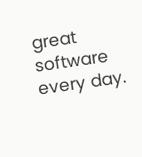great software every day.